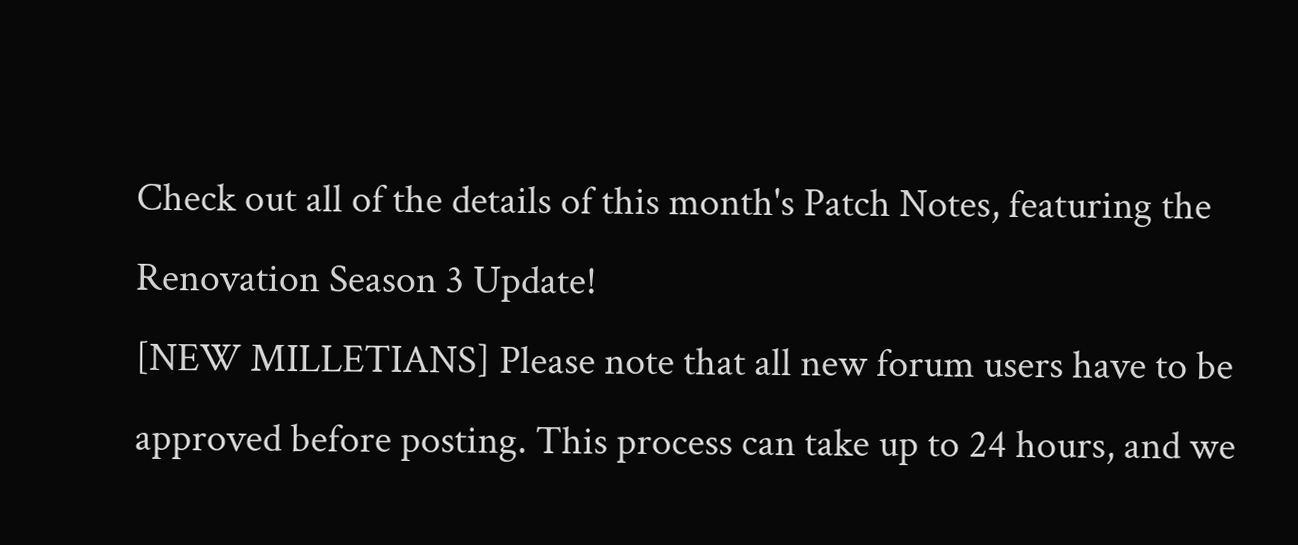Check out all of the details of this month's Patch Notes, featuring the Renovation Season 3 Update!
[NEW MILLETIANS] Please note that all new forum users have to be approved before posting. This process can take up to 24 hours, and we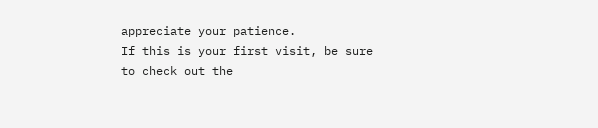appreciate your patience.
If this is your first visit, be sure to check out the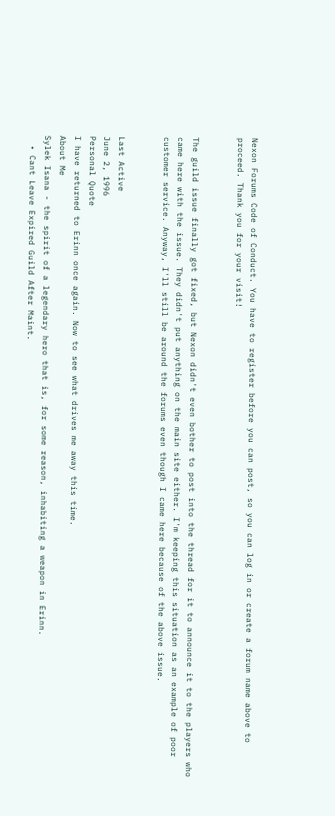Nexon Forums Code of Conduct. You have to register before you can post, so you can log in or create a forum name above to proceed. Thank you for your visit!


The guild issue finally got fixed, but Nexon didn't even bother to post into the thread for it to announce it to the players who came here with the issue. They didn't put anything on the main site either. I'm keeping this situation as an example of poor customer service. Anyway, I'll still be around the forums even though I came here because of the above issue.


Last Active
June 2, 1996
Personal Quote
I have returned to Erinn once again. Now to see what drives me away this time.
About Me
Sylek Isana - the spirit of a legendary hero that is, for some reason, inhabiting a weapon in Erinn.
  • Cant Leave Expired Guild After Maint.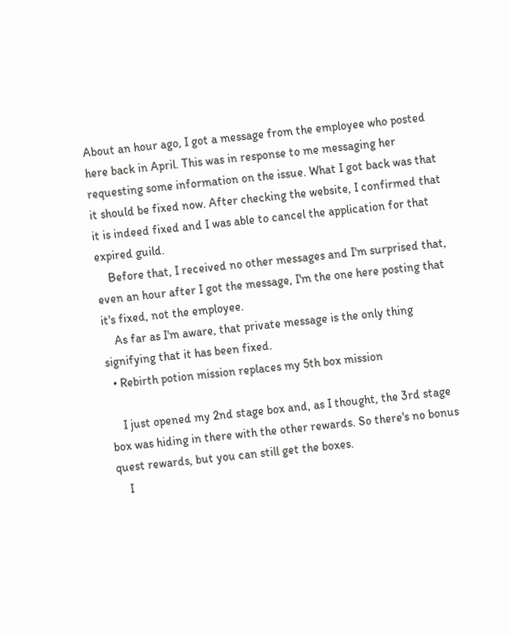About an hour ago, I got a message from the employee who posted here back in April. This was in response to me messaging her requesting some information on the issue. What I got back was that it should be fixed now. After checking the website, I confirmed that it is indeed fixed and I was able to cancel the application for that expired guild.
    Before that, I received no other messages and I'm surprised that, even an hour after I got the message, I'm the one here posting that it's fixed, not the employee.
    As far as I'm aware, that private message is the only thing signifying that it has been fixed.
  • Rebirth potion mission replaces my 5th box mission

    I just opened my 2nd stage box and, as I thought, the 3rd stage box was hiding in there with the other rewards. So there's no bonus quest rewards, but you can still get the boxes.
    I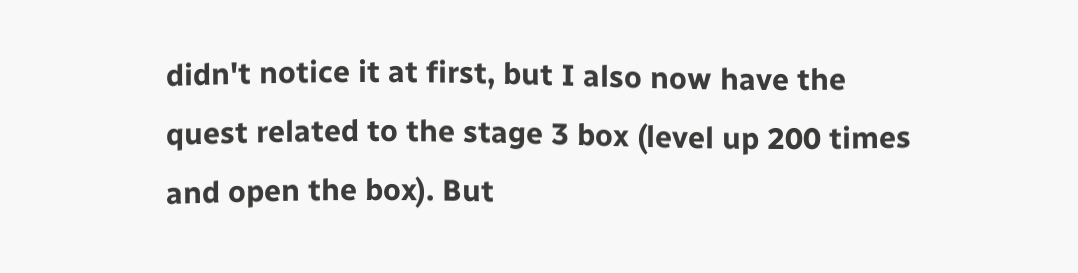didn't notice it at first, but I also now have the quest related to the stage 3 box (level up 200 times and open the box). But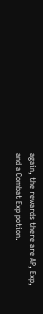again, the rewards there are AP, Exp, and a Combat Exp potion.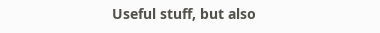Useful stuff, but also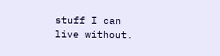stuff I can live without.